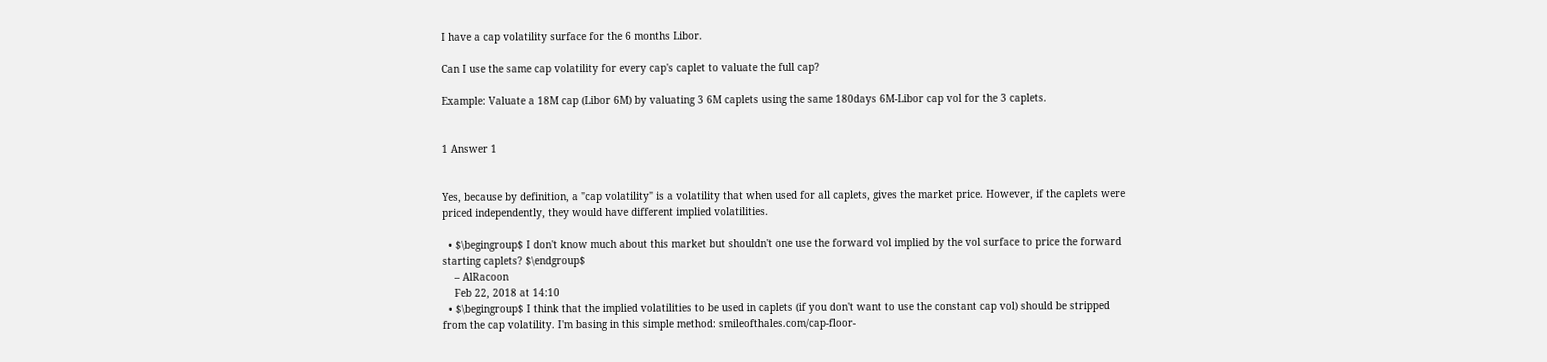I have a cap volatility surface for the 6 months Libor.

Can I use the same cap volatility for every cap's caplet to valuate the full cap?

Example: Valuate a 18M cap (Libor 6M) by valuating 3 6M caplets using the same 180days 6M-Libor cap vol for the 3 caplets.


1 Answer 1


Yes, because by definition, a "cap volatility" is a volatility that when used for all caplets, gives the market price. However, if the caplets were priced independently, they would have different implied volatilities.

  • $\begingroup$ I don't know much about this market but shouldn't one use the forward vol implied by the vol surface to price the forward starting caplets? $\endgroup$
    – AlRacoon
    Feb 22, 2018 at 14:10
  • $\begingroup$ I think that the implied volatilities to be used in caplets (if you don't want to use the constant cap vol) should be stripped from the cap volatility. I'm basing in this simple method: smileofthales.com/cap-floor-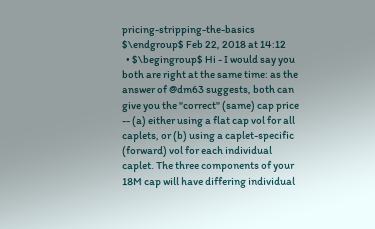pricing-stripping-the-basics $\endgroup$ Feb 22, 2018 at 14:12
  • $\begingroup$ Hi - I would say you both are right at the same time: as the answer of @dm63 suggests, both can give you the "correct" (same) cap price -- (a) either using a flat cap vol for all caplets, or (b) using a caplet-specific (forward) vol for each individual caplet. The three components of your 18M cap will have differing individual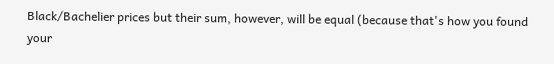Black/Bachelier prices but their sum, however, will be equal (because that's how you found your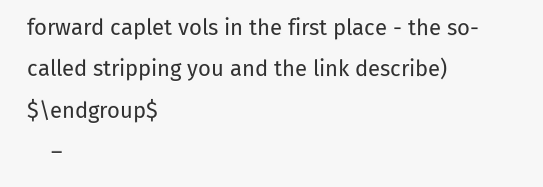forward caplet vols in the first place - the so-called stripping you and the link describe) $\endgroup$
    –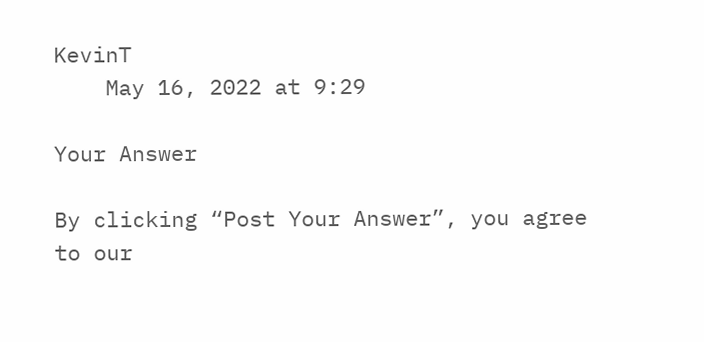KevinT
    May 16, 2022 at 9:29

Your Answer

By clicking “Post Your Answer”, you agree to our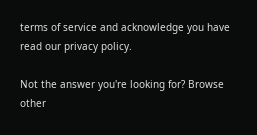terms of service and acknowledge you have read our privacy policy.

Not the answer you're looking for? Browse other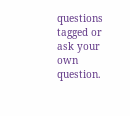questions tagged or ask your own question.